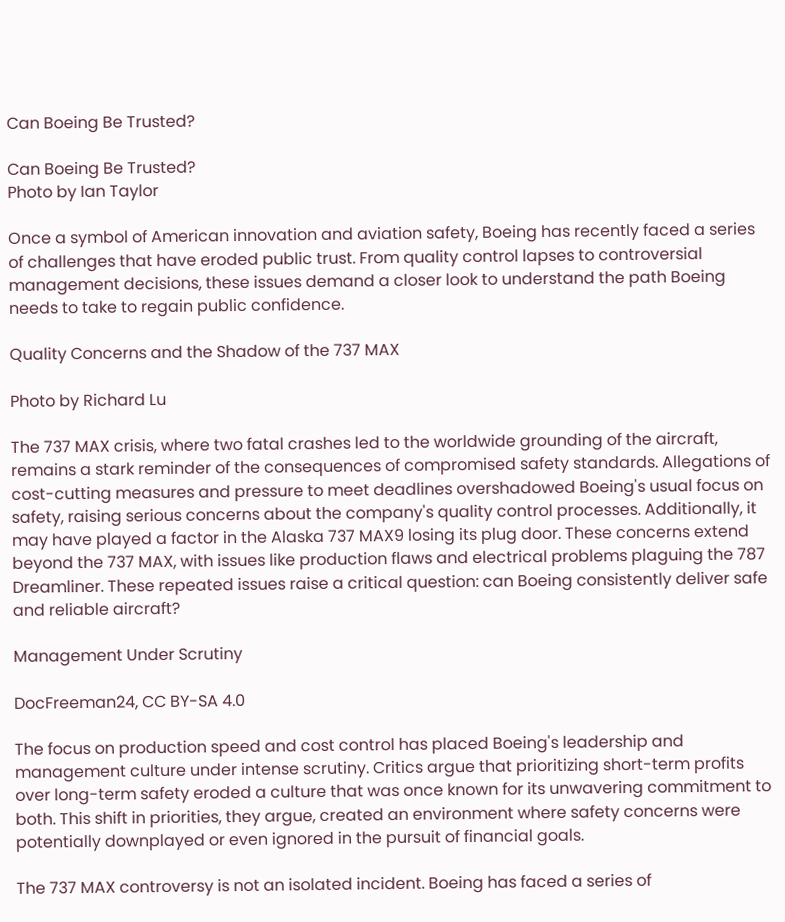Can Boeing Be Trusted?

Can Boeing Be Trusted?
Photo by Ian Taylor

Once a symbol of American innovation and aviation safety, Boeing has recently faced a series of challenges that have eroded public trust. From quality control lapses to controversial management decisions, these issues demand a closer look to understand the path Boeing needs to take to regain public confidence.

Quality Concerns and the Shadow of the 737 MAX

Photo by Richard Lu

The 737 MAX crisis, where two fatal crashes led to the worldwide grounding of the aircraft, remains a stark reminder of the consequences of compromised safety standards. Allegations of cost-cutting measures and pressure to meet deadlines overshadowed Boeing's usual focus on safety, raising serious concerns about the company's quality control processes. Additionally, it may have played a factor in the Alaska 737 MAX9 losing its plug door. These concerns extend beyond the 737 MAX, with issues like production flaws and electrical problems plaguing the 787 Dreamliner. These repeated issues raise a critical question: can Boeing consistently deliver safe and reliable aircraft?

Management Under Scrutiny

DocFreeman24, CC BY-SA 4.0

The focus on production speed and cost control has placed Boeing's leadership and management culture under intense scrutiny. Critics argue that prioritizing short-term profits over long-term safety eroded a culture that was once known for its unwavering commitment to both. This shift in priorities, they argue, created an environment where safety concerns were potentially downplayed or even ignored in the pursuit of financial goals.

The 737 MAX controversy is not an isolated incident. Boeing has faced a series of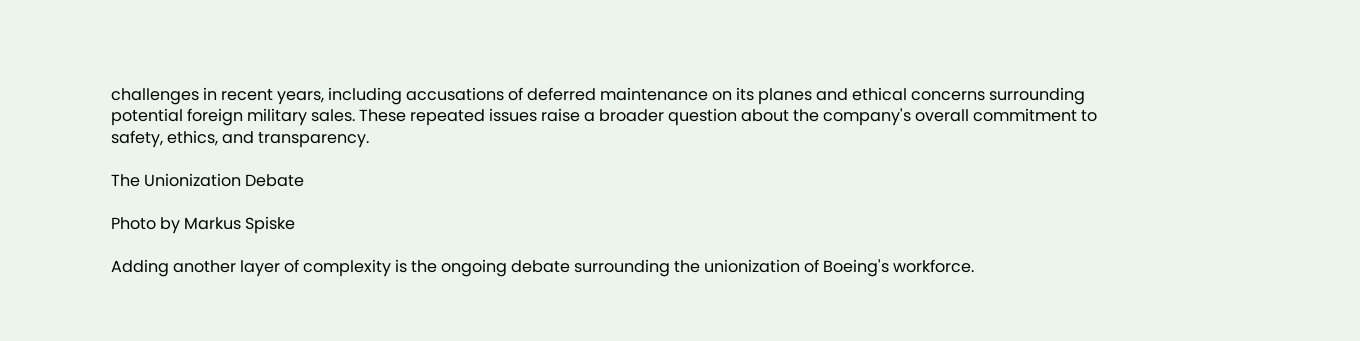challenges in recent years, including accusations of deferred maintenance on its planes and ethical concerns surrounding potential foreign military sales. These repeated issues raise a broader question about the company's overall commitment to safety, ethics, and transparency.

The Unionization Debate

Photo by Markus Spiske

Adding another layer of complexity is the ongoing debate surrounding the unionization of Boeing's workforce.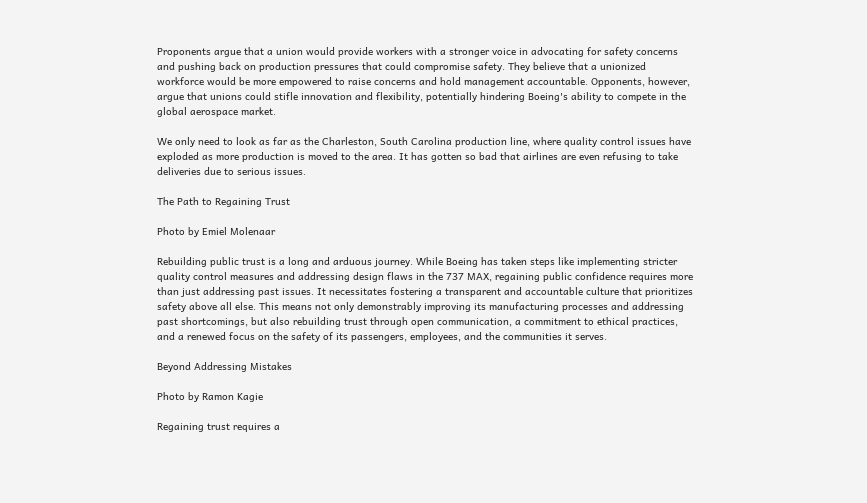Proponents argue that a union would provide workers with a stronger voice in advocating for safety concerns and pushing back on production pressures that could compromise safety. They believe that a unionized workforce would be more empowered to raise concerns and hold management accountable. Opponents, however, argue that unions could stifle innovation and flexibility, potentially hindering Boeing's ability to compete in the global aerospace market.

We only need to look as far as the Charleston, South Carolina production line, where quality control issues have exploded as more production is moved to the area. It has gotten so bad that airlines are even refusing to take deliveries due to serious issues.

The Path to Regaining Trust

Photo by Emiel Molenaar

Rebuilding public trust is a long and arduous journey. While Boeing has taken steps like implementing stricter quality control measures and addressing design flaws in the 737 MAX, regaining public confidence requires more than just addressing past issues. It necessitates fostering a transparent and accountable culture that prioritizes safety above all else. This means not only demonstrably improving its manufacturing processes and addressing past shortcomings, but also rebuilding trust through open communication, a commitment to ethical practices, and a renewed focus on the safety of its passengers, employees, and the communities it serves.

Beyond Addressing Mistakes

Photo by Ramon Kagie

Regaining trust requires a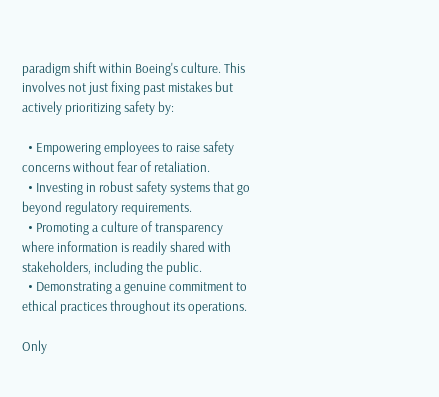paradigm shift within Boeing's culture. This involves not just fixing past mistakes but actively prioritizing safety by:

  • Empowering employees to raise safety concerns without fear of retaliation.
  • Investing in robust safety systems that go beyond regulatory requirements.
  • Promoting a culture of transparency where information is readily shared with stakeholders, including the public.
  • Demonstrating a genuine commitment to ethical practices throughout its operations.

Only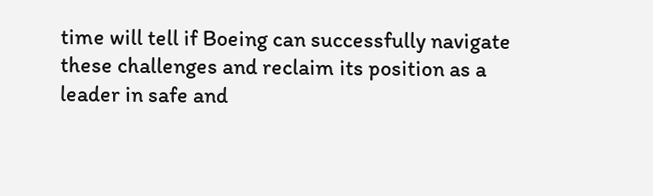time will tell if Boeing can successfully navigate these challenges and reclaim its position as a leader in safe and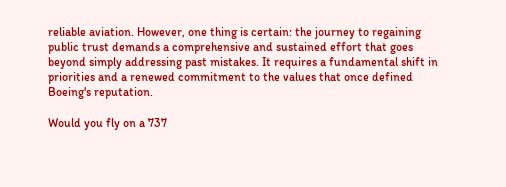reliable aviation. However, one thing is certain: the journey to regaining public trust demands a comprehensive and sustained effort that goes beyond simply addressing past mistakes. It requires a fundamental shift in priorities and a renewed commitment to the values that once defined Boeing's reputation.

Would you fly on a 737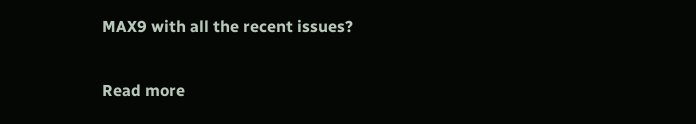MAX9 with all the recent issues?

Read more